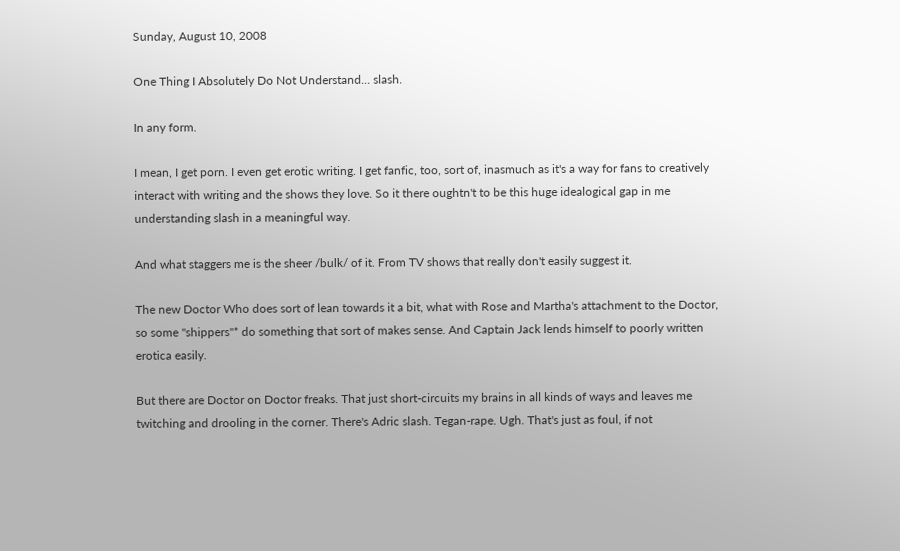Sunday, August 10, 2008

One Thing I Absolutely Do Not Understand... slash.

In any form.

I mean, I get porn. I even get erotic writing. I get fanfic, too, sort of, inasmuch as it's a way for fans to creatively interact with writing and the shows they love. So it there oughtn't to be this huge idealogical gap in me understanding slash in a meaningful way.

And what staggers me is the sheer /bulk/ of it. From TV shows that really don't easily suggest it.

The new Doctor Who does sort of lean towards it a bit, what with Rose and Martha's attachment to the Doctor, so some "shippers"* do something that sort of makes sense. And Captain Jack lends himself to poorly written erotica easily.

But there are Doctor on Doctor freaks. That just short-circuits my brains in all kinds of ways and leaves me twitching and drooling in the corner. There's Adric slash. Tegan-rape. Ugh. That's just as foul, if not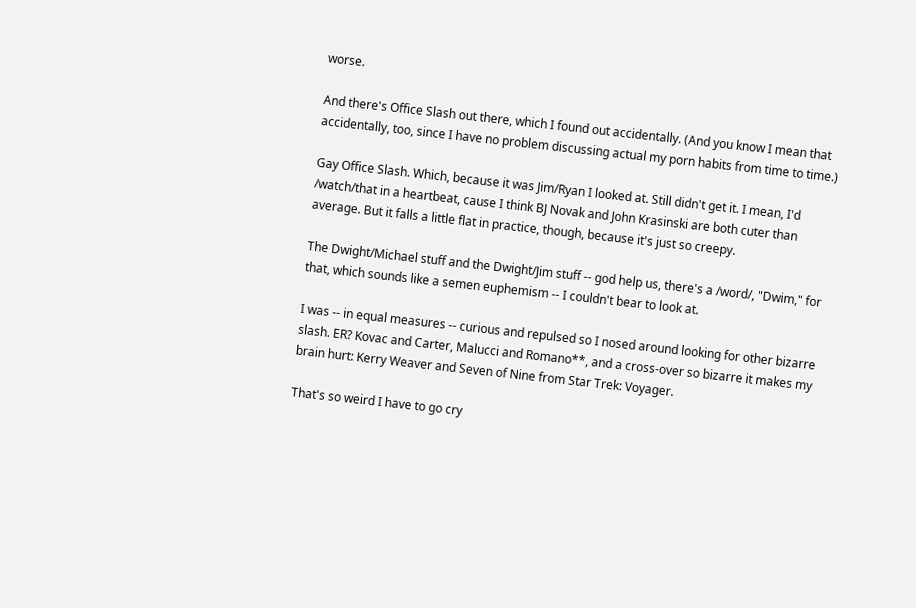worse.

And there's Office Slash out there, which I found out accidentally. (And you know I mean that accidentally, too, since I have no problem discussing actual my porn habits from time to time.)

Gay Office Slash. Which, because it was Jim/Ryan I looked at. Still didn't get it. I mean, I'd /watch/that in a heartbeat, cause I think BJ Novak and John Krasinski are both cuter than average. But it falls a little flat in practice, though, because it's just so creepy.

The Dwight/Michael stuff and the Dwight/Jim stuff -- god help us, there's a /word/, "Dwim," for that, which sounds like a semen euphemism -- I couldn't bear to look at.

I was -- in equal measures -- curious and repulsed so I nosed around looking for other bizarre slash. ER? Kovac and Carter, Malucci and Romano**, and a cross-over so bizarre it makes my brain hurt: Kerry Weaver and Seven of Nine from Star Trek: Voyager.

That's so weird I have to go cry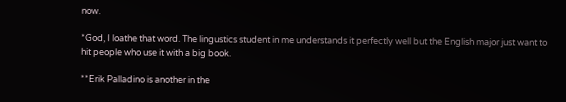now.

*God, I loathe that word. The lingustics student in me understands it perfectly well but the English major just want to hit people who use it with a big book.

**Erik Palladino is another in the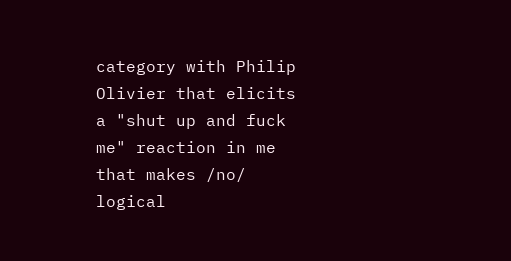category with Philip Olivier that elicits a "shut up and fuck me" reaction in me that makes /no/ logical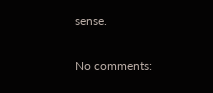sense.

No comments: